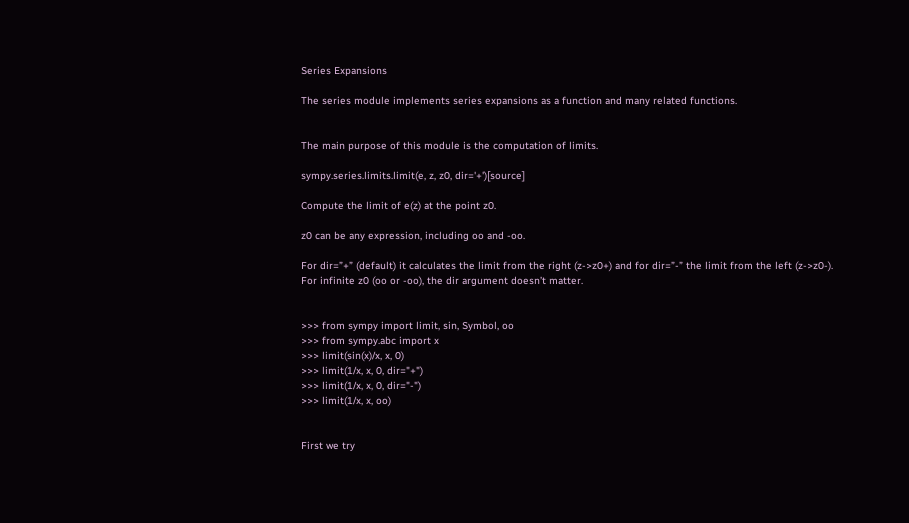Series Expansions

The series module implements series expansions as a function and many related functions.


The main purpose of this module is the computation of limits.

sympy.series.limits.limit(e, z, z0, dir='+')[source]

Compute the limit of e(z) at the point z0.

z0 can be any expression, including oo and -oo.

For dir=”+” (default) it calculates the limit from the right (z->z0+) and for dir=”-” the limit from the left (z->z0-). For infinite z0 (oo or -oo), the dir argument doesn’t matter.


>>> from sympy import limit, sin, Symbol, oo
>>> from sympy.abc import x
>>> limit(sin(x)/x, x, 0)
>>> limit(1/x, x, 0, dir="+")
>>> limit(1/x, x, 0, dir="-")
>>> limit(1/x, x, oo)


First we try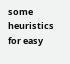some heuristics for easy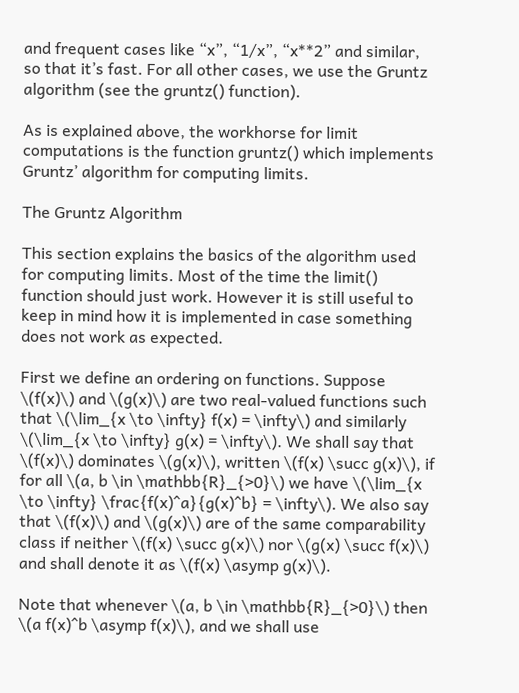and frequent cases like “x”, “1/x”, “x**2” and similar, so that it’s fast. For all other cases, we use the Gruntz algorithm (see the gruntz() function).

As is explained above, the workhorse for limit computations is the function gruntz() which implements Gruntz’ algorithm for computing limits.

The Gruntz Algorithm

This section explains the basics of the algorithm used for computing limits. Most of the time the limit() function should just work. However it is still useful to keep in mind how it is implemented in case something does not work as expected.

First we define an ordering on functions. Suppose \(f(x)\) and \(g(x)\) are two real-valued functions such that \(\lim_{x \to \infty} f(x) = \infty\) and similarly \(\lim_{x \to \infty} g(x) = \infty\). We shall say that \(f(x)\) dominates \(g(x)\), written \(f(x) \succ g(x)\), if for all \(a, b \in \mathbb{R}_{>0}\) we have \(\lim_{x \to \infty} \frac{f(x)^a}{g(x)^b} = \infty\). We also say that \(f(x)\) and \(g(x)\) are of the same comparability class if neither \(f(x) \succ g(x)\) nor \(g(x) \succ f(x)\) and shall denote it as \(f(x) \asymp g(x)\).

Note that whenever \(a, b \in \mathbb{R}_{>0}\) then \(a f(x)^b \asymp f(x)\), and we shall use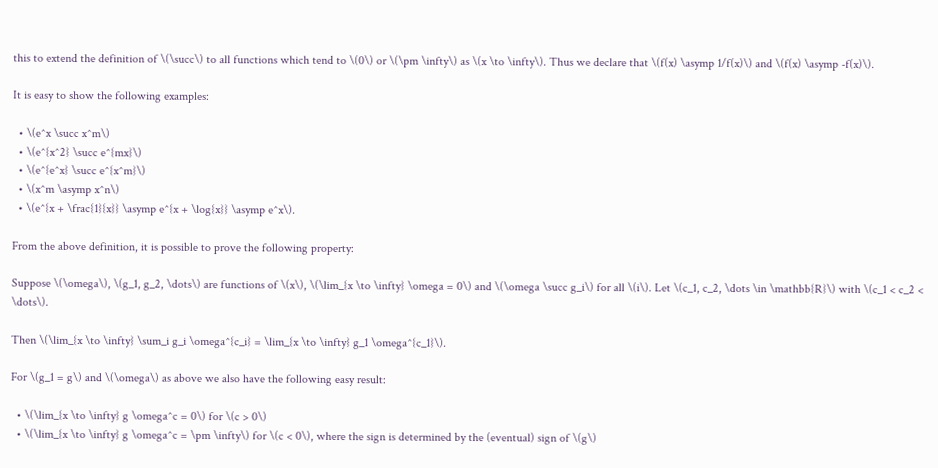this to extend the definition of \(\succ\) to all functions which tend to \(0\) or \(\pm \infty\) as \(x \to \infty\). Thus we declare that \(f(x) \asymp 1/f(x)\) and \(f(x) \asymp -f(x)\).

It is easy to show the following examples:

  • \(e^x \succ x^m\)
  • \(e^{x^2} \succ e^{mx}\)
  • \(e^{e^x} \succ e^{x^m}\)
  • \(x^m \asymp x^n\)
  • \(e^{x + \frac{1}{x}} \asymp e^{x + \log{x}} \asymp e^x\).

From the above definition, it is possible to prove the following property:

Suppose \(\omega\), \(g_1, g_2, \dots\) are functions of \(x\), \(\lim_{x \to \infty} \omega = 0\) and \(\omega \succ g_i\) for all \(i\). Let \(c_1, c_2, \dots \in \mathbb{R}\) with \(c_1 < c_2 < \dots\).

Then \(\lim_{x \to \infty} \sum_i g_i \omega^{c_i} = \lim_{x \to \infty} g_1 \omega^{c_1}\).

For \(g_1 = g\) and \(\omega\) as above we also have the following easy result:

  • \(\lim_{x \to \infty} g \omega^c = 0\) for \(c > 0\)
  • \(\lim_{x \to \infty} g \omega^c = \pm \infty\) for \(c < 0\), where the sign is determined by the (eventual) sign of \(g\)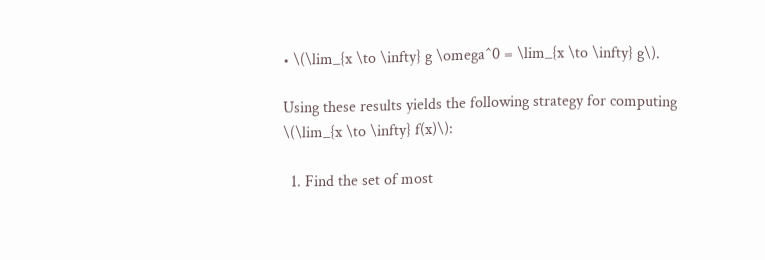• \(\lim_{x \to \infty} g \omega^0 = \lim_{x \to \infty} g\).

Using these results yields the following strategy for computing \(\lim_{x \to \infty} f(x)\):

  1. Find the set of most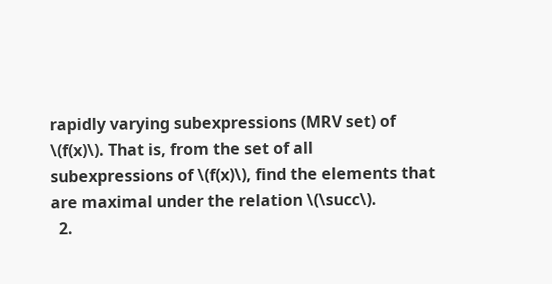rapidly varying subexpressions (MRV set) of \(f(x)\). That is, from the set of all subexpressions of \(f(x)\), find the elements that are maximal under the relation \(\succ\).
  2.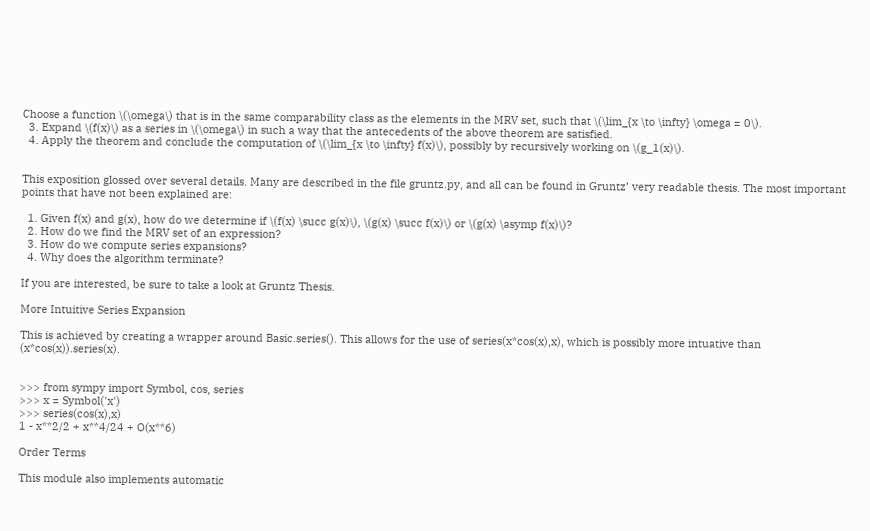Choose a function \(\omega\) that is in the same comparability class as the elements in the MRV set, such that \(\lim_{x \to \infty} \omega = 0\).
  3. Expand \(f(x)\) as a series in \(\omega\) in such a way that the antecedents of the above theorem are satisfied.
  4. Apply the theorem and conclude the computation of \(\lim_{x \to \infty} f(x)\), possibly by recursively working on \(g_1(x)\).


This exposition glossed over several details. Many are described in the file gruntz.py, and all can be found in Gruntz’ very readable thesis. The most important points that have not been explained are:

  1. Given f(x) and g(x), how do we determine if \(f(x) \succ g(x)\), \(g(x) \succ f(x)\) or \(g(x) \asymp f(x)\)?
  2. How do we find the MRV set of an expression?
  3. How do we compute series expansions?
  4. Why does the algorithm terminate?

If you are interested, be sure to take a look at Gruntz Thesis.

More Intuitive Series Expansion

This is achieved by creating a wrapper around Basic.series(). This allows for the use of series(x*cos(x),x), which is possibly more intuative than (x*cos(x)).series(x).


>>> from sympy import Symbol, cos, series
>>> x = Symbol('x')
>>> series(cos(x),x)
1 - x**2/2 + x**4/24 + O(x**6)

Order Terms

This module also implements automatic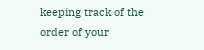keeping track of the order of your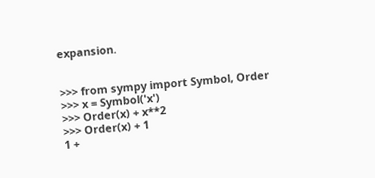expansion.


>>> from sympy import Symbol, Order
>>> x = Symbol('x')
>>> Order(x) + x**2
>>> Order(x) + 1
1 +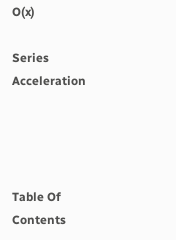O(x)

Series Acceleration




Table Of Contents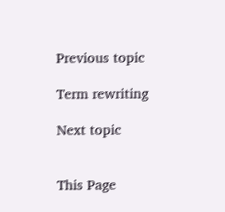Previous topic

Term rewriting

Next topic


This Page